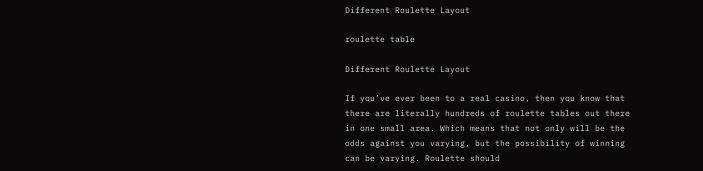Different Roulette Layout

roulette table

Different Roulette Layout

If you’ve ever been to a real casino, then you know that there are literally hundreds of roulette tables out there in one small area. Which means that not only will be the odds against you varying, but the possibility of winning can be varying. Roulette should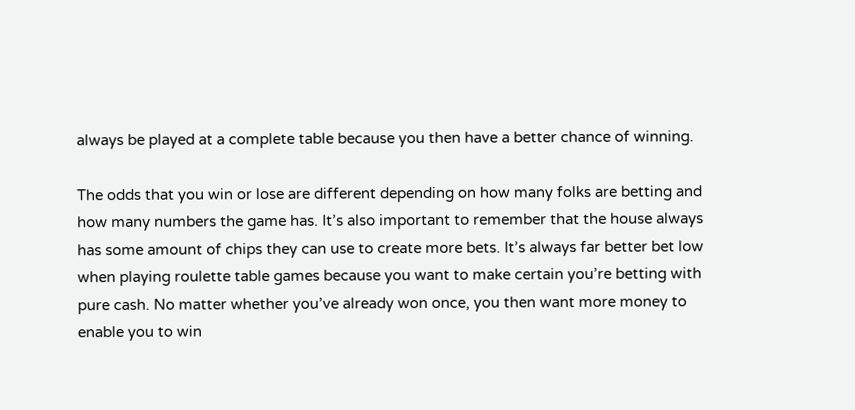always be played at a complete table because you then have a better chance of winning.

The odds that you win or lose are different depending on how many folks are betting and how many numbers the game has. It’s also important to remember that the house always has some amount of chips they can use to create more bets. It’s always far better bet low when playing roulette table games because you want to make certain you’re betting with pure cash. No matter whether you’ve already won once, you then want more money to enable you to win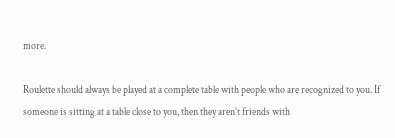more.

Roulette should always be played at a complete table with people who are recognized to you. If someone is sitting at a table close to you, then they aren’t friends with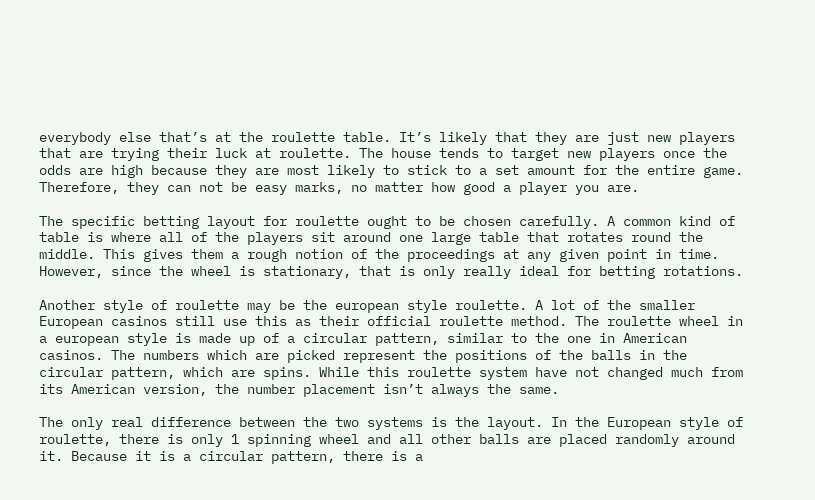everybody else that’s at the roulette table. It’s likely that they are just new players that are trying their luck at roulette. The house tends to target new players once the odds are high because they are most likely to stick to a set amount for the entire game. Therefore, they can not be easy marks, no matter how good a player you are.

The specific betting layout for roulette ought to be chosen carefully. A common kind of table is where all of the players sit around one large table that rotates round the middle. This gives them a rough notion of the proceedings at any given point in time. However, since the wheel is stationary, that is only really ideal for betting rotations.

Another style of roulette may be the european style roulette. A lot of the smaller European casinos still use this as their official roulette method. The roulette wheel in a european style is made up of a circular pattern, similar to the one in American casinos. The numbers which are picked represent the positions of the balls in the circular pattern, which are spins. While this roulette system have not changed much from its American version, the number placement isn’t always the same.

The only real difference between the two systems is the layout. In the European style of roulette, there is only 1 spinning wheel and all other balls are placed randomly around it. Because it is a circular pattern, there is a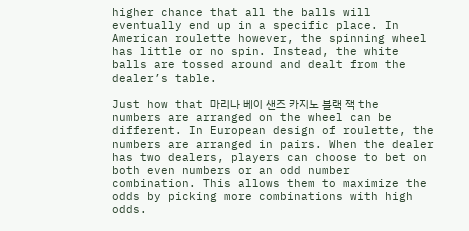higher chance that all the balls will eventually end up in a specific place. In American roulette however, the spinning wheel has little or no spin. Instead, the white balls are tossed around and dealt from the dealer’s table.

Just how that 마리나 베이 샌즈 카지노 블랙 잭 the numbers are arranged on the wheel can be different. In European design of roulette, the numbers are arranged in pairs. When the dealer has two dealers, players can choose to bet on both even numbers or an odd number combination. This allows them to maximize the odds by picking more combinations with high odds.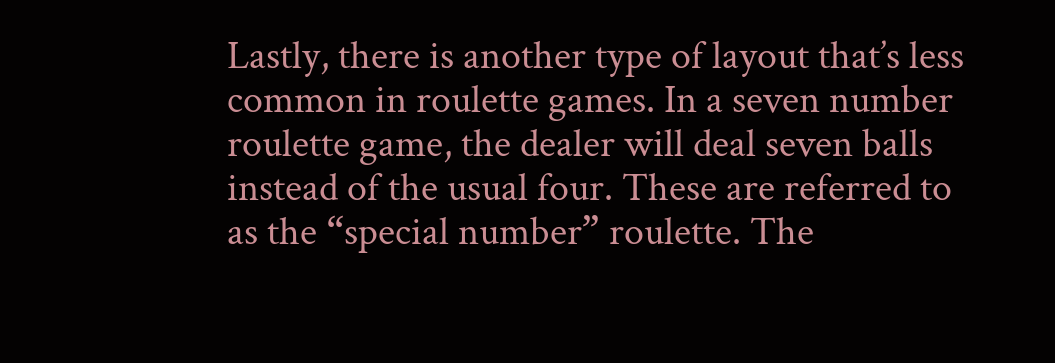Lastly, there is another type of layout that’s less common in roulette games. In a seven number roulette game, the dealer will deal seven balls instead of the usual four. These are referred to as the “special number” roulette. The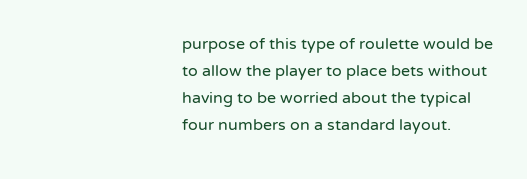purpose of this type of roulette would be to allow the player to place bets without having to be worried about the typical four numbers on a standard layout.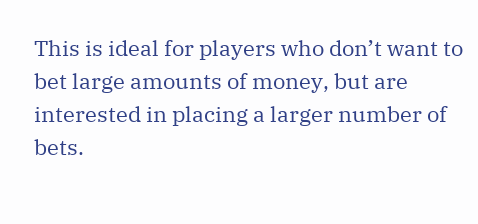This is ideal for players who don’t want to bet large amounts of money, but are interested in placing a larger number of bets.